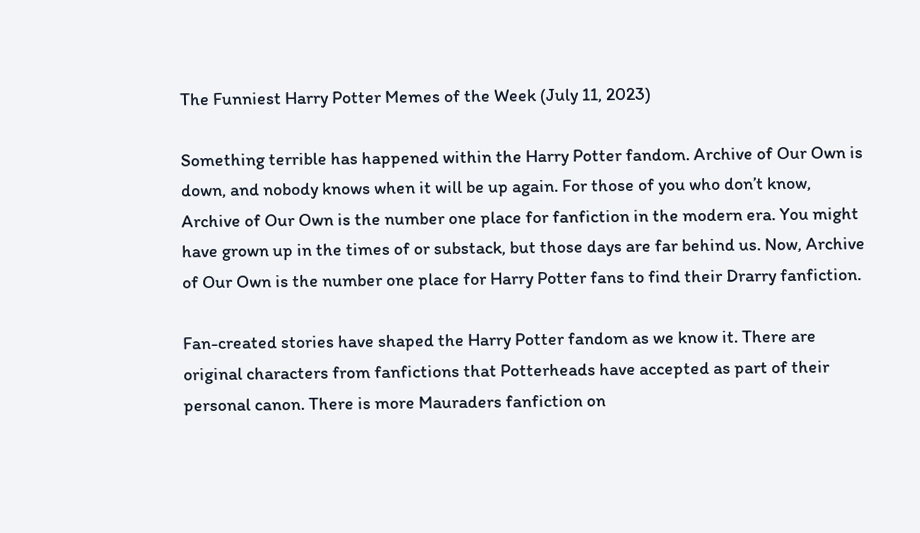The Funniest Harry Potter Memes of the Week (July 11, 2023)

Something terrible has happened within the Harry Potter fandom. Archive of Our Own is down, and nobody knows when it will be up again. For those of you who don’t know, Archive of Our Own is the number one place for fanfiction in the modern era. You might have grown up in the times of or substack, but those days are far behind us. Now, Archive of Our Own is the number one place for Harry Potter fans to find their Drarry fanfiction.

Fan-created stories have shaped the Harry Potter fandom as we know it. There are original characters from fanfictions that Potterheads have accepted as part of their personal canon. There is more Mauraders fanfiction on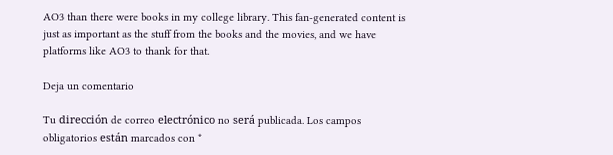AO3 than there were books in my college library. This fan-generated content is just as important as the stuff from the books and the movies, and we have platforms like AO3 to thank for that.

Deja un comentario

Tu dirección de correo electrónico no será publicada. Los campos obligatorios están marcados con *